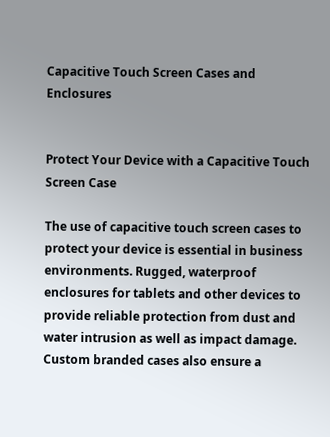Capacitive Touch Screen Cases and Enclosures


Protect Your Device with a Capacitive Touch Screen Case

The use of capacitive touch screen cases to protect your device is essential in business environments. Rugged, waterproof enclosures for tablets and other devices to provide reliable protection from dust and water intrusion as well as impact damage. Custom branded cases also ensure a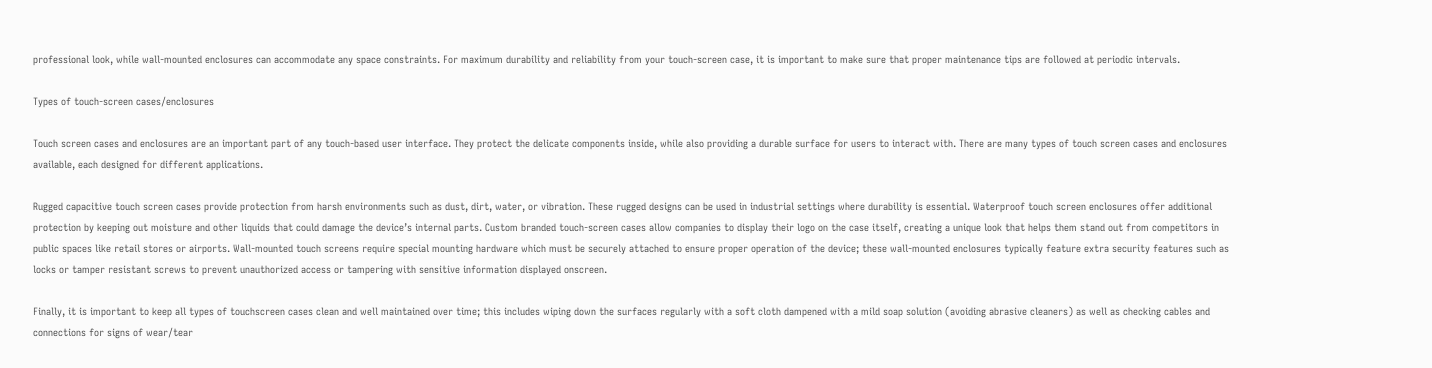professional look, while wall-mounted enclosures can accommodate any space constraints. For maximum durability and reliability from your touch-screen case, it is important to make sure that proper maintenance tips are followed at periodic intervals.

Types of touch-screen cases/enclosures

Touch screen cases and enclosures are an important part of any touch-based user interface. They protect the delicate components inside, while also providing a durable surface for users to interact with. There are many types of touch screen cases and enclosures available, each designed for different applications.

Rugged capacitive touch screen cases provide protection from harsh environments such as dust, dirt, water, or vibration. These rugged designs can be used in industrial settings where durability is essential. Waterproof touch screen enclosures offer additional protection by keeping out moisture and other liquids that could damage the device’s internal parts. Custom branded touch-screen cases allow companies to display their logo on the case itself, creating a unique look that helps them stand out from competitors in public spaces like retail stores or airports. Wall-mounted touch screens require special mounting hardware which must be securely attached to ensure proper operation of the device; these wall-mounted enclosures typically feature extra security features such as locks or tamper resistant screws to prevent unauthorized access or tampering with sensitive information displayed onscreen.

Finally, it is important to keep all types of touchscreen cases clean and well maintained over time; this includes wiping down the surfaces regularly with a soft cloth dampened with a mild soap solution (avoiding abrasive cleaners) as well as checking cables and connections for signs of wear/tear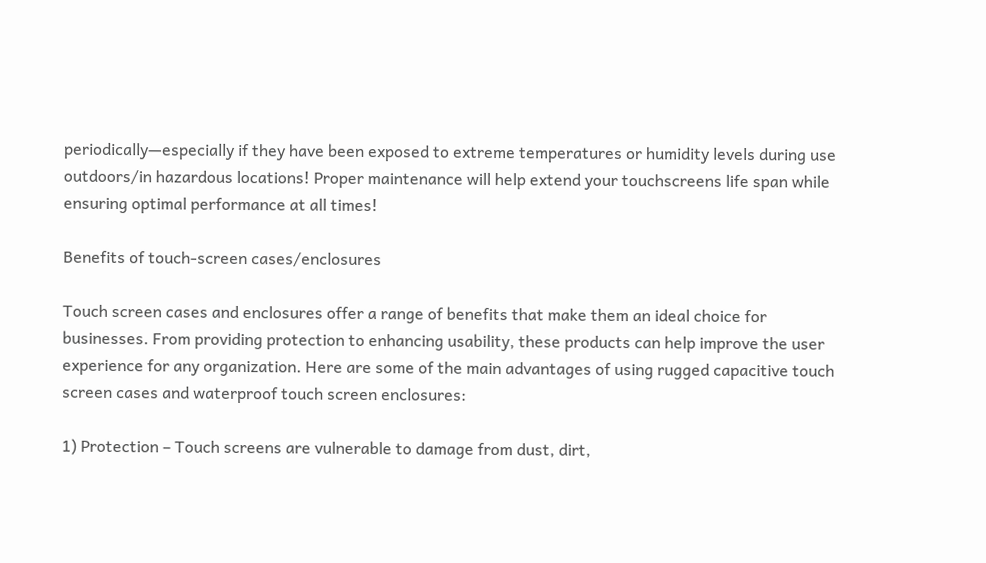periodically—especially if they have been exposed to extreme temperatures or humidity levels during use outdoors/in hazardous locations! Proper maintenance will help extend your touchscreens life span while ensuring optimal performance at all times!

Benefits of touch-screen cases/enclosures

Touch screen cases and enclosures offer a range of benefits that make them an ideal choice for businesses. From providing protection to enhancing usability, these products can help improve the user experience for any organization. Here are some of the main advantages of using rugged capacitive touch screen cases and waterproof touch screen enclosures:

1) Protection – Touch screens are vulnerable to damage from dust, dirt,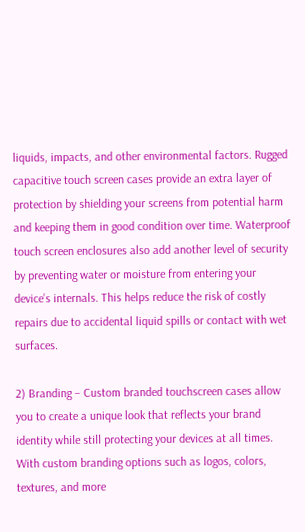liquids, impacts, and other environmental factors. Rugged capacitive touch screen cases provide an extra layer of protection by shielding your screens from potential harm and keeping them in good condition over time. Waterproof touch screen enclosures also add another level of security by preventing water or moisture from entering your device’s internals. This helps reduce the risk of costly repairs due to accidental liquid spills or contact with wet surfaces.

2) Branding – Custom branded touchscreen cases allow you to create a unique look that reflects your brand identity while still protecting your devices at all times. With custom branding options such as logos, colors, textures, and more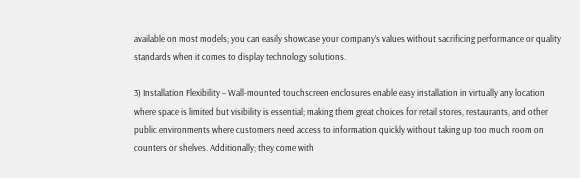available on most models; you can easily showcase your company’s values without sacrificing performance or quality standards when it comes to display technology solutions.

3) Installation Flexibility – Wall-mounted touchscreen enclosures enable easy installation in virtually any location where space is limited but visibility is essential; making them great choices for retail stores, restaurants, and other public environments where customers need access to information quickly without taking up too much room on counters or shelves. Additionally; they come with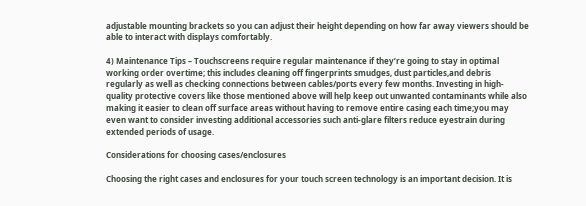adjustable mounting brackets so you can adjust their height depending on how far away viewers should be able to interact with displays comfortably.

4) Maintenance Tips – Touchscreens require regular maintenance if they’re going to stay in optimal working order overtime; this includes cleaning off fingerprints smudges, dust particles,and debris regularly as well as checking connections between cables/ports every few months. Investing in high-quality protective covers like those mentioned above will help keep out unwanted contaminants while also making it easier to clean off surface areas without having to remove entire casing each time;you may even want to consider investing additional accessories such anti-glare filters reduce eyestrain during extended periods of usage.

Considerations for choosing cases/enclosures

Choosing the right cases and enclosures for your touch screen technology is an important decision. It is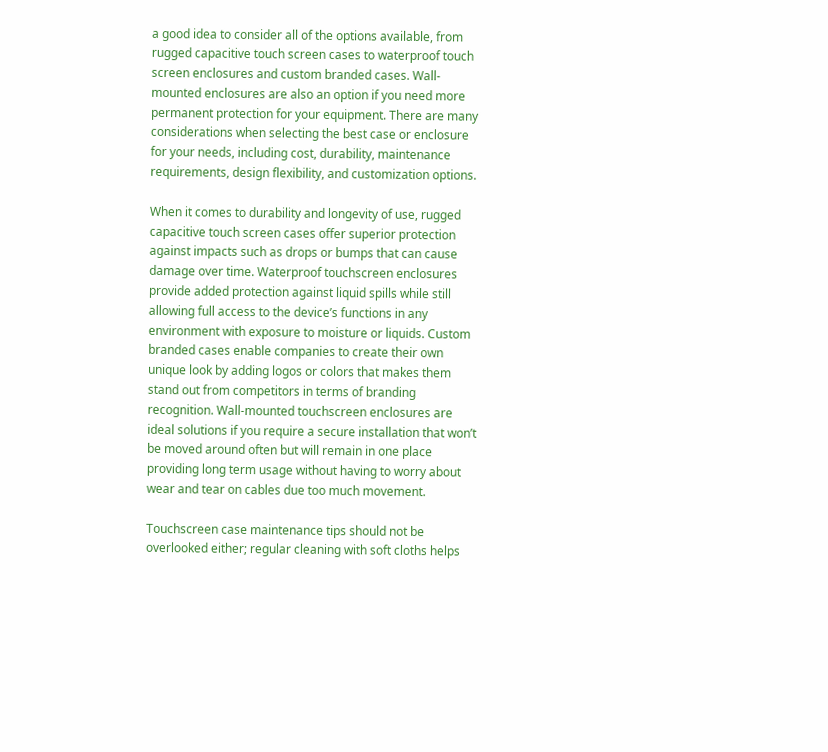a good idea to consider all of the options available, from rugged capacitive touch screen cases to waterproof touch screen enclosures and custom branded cases. Wall-mounted enclosures are also an option if you need more permanent protection for your equipment. There are many considerations when selecting the best case or enclosure for your needs, including cost, durability, maintenance requirements, design flexibility, and customization options.

When it comes to durability and longevity of use, rugged capacitive touch screen cases offer superior protection against impacts such as drops or bumps that can cause damage over time. Waterproof touchscreen enclosures provide added protection against liquid spills while still allowing full access to the device’s functions in any environment with exposure to moisture or liquids. Custom branded cases enable companies to create their own unique look by adding logos or colors that makes them stand out from competitors in terms of branding recognition. Wall-mounted touchscreen enclosures are ideal solutions if you require a secure installation that won’t be moved around often but will remain in one place providing long term usage without having to worry about wear and tear on cables due too much movement.

Touchscreen case maintenance tips should not be overlooked either; regular cleaning with soft cloths helps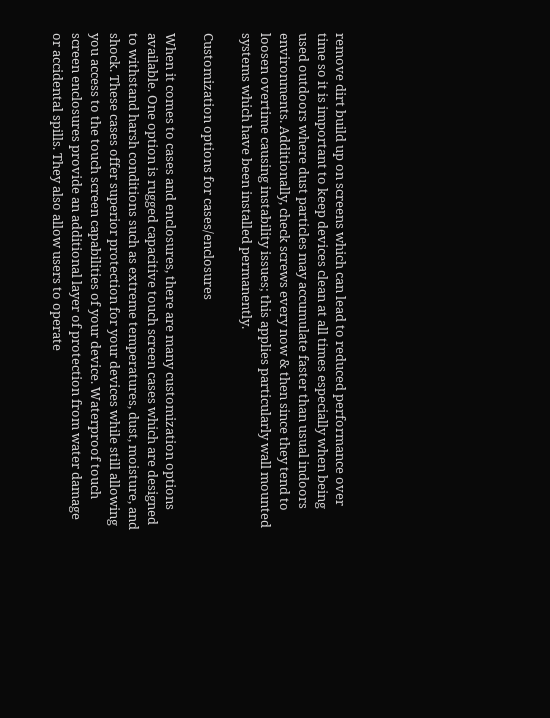remove dirt build up on screens which can lead to reduced performance over time so it is important to keep devices clean at all times especially when being used outdoors where dust particles may accumulate faster than usual indoors environments. Additionally, check screws every now & then since they tend to loosen overtime causing instability issues; this applies particularly wall mounted systems which have been installed permanently.

Customization options for cases/enclosures

When it comes to cases and enclosures, there are many customization options available. One option is rugged capacitive touch screen cases which are designed to withstand harsh conditions such as extreme temperatures, dust, moisture, and shock. These cases offer superior protection for your devices while still allowing you access to the touch screen capabilities of your device. Waterproof touch screen enclosures provide an additional layer of protection from water damage or accidental spills. They also allow users to operate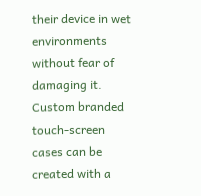their device in wet environments without fear of damaging it. Custom branded touch-screen cases can be created with a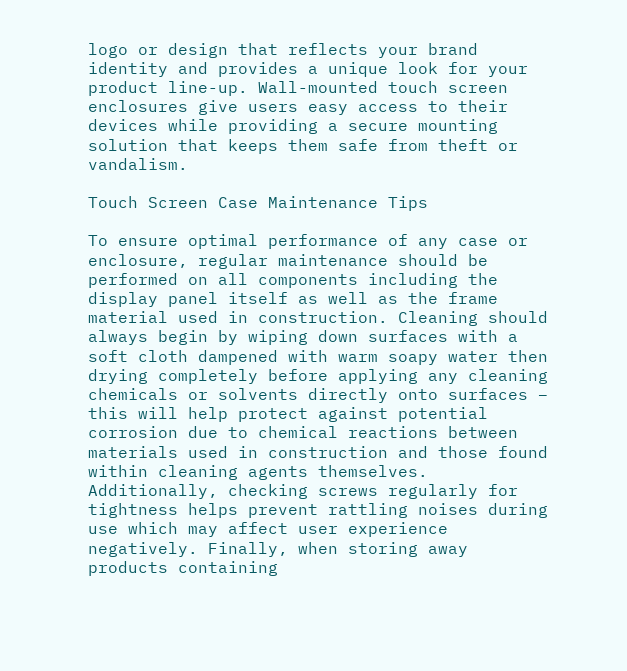logo or design that reflects your brand identity and provides a unique look for your product line-up. Wall-mounted touch screen enclosures give users easy access to their devices while providing a secure mounting solution that keeps them safe from theft or vandalism.

Touch Screen Case Maintenance Tips

To ensure optimal performance of any case or enclosure, regular maintenance should be performed on all components including the display panel itself as well as the frame material used in construction. Cleaning should always begin by wiping down surfaces with a soft cloth dampened with warm soapy water then drying completely before applying any cleaning chemicals or solvents directly onto surfaces – this will help protect against potential corrosion due to chemical reactions between materials used in construction and those found within cleaning agents themselves. Additionally, checking screws regularly for tightness helps prevent rattling noises during use which may affect user experience negatively. Finally, when storing away products containing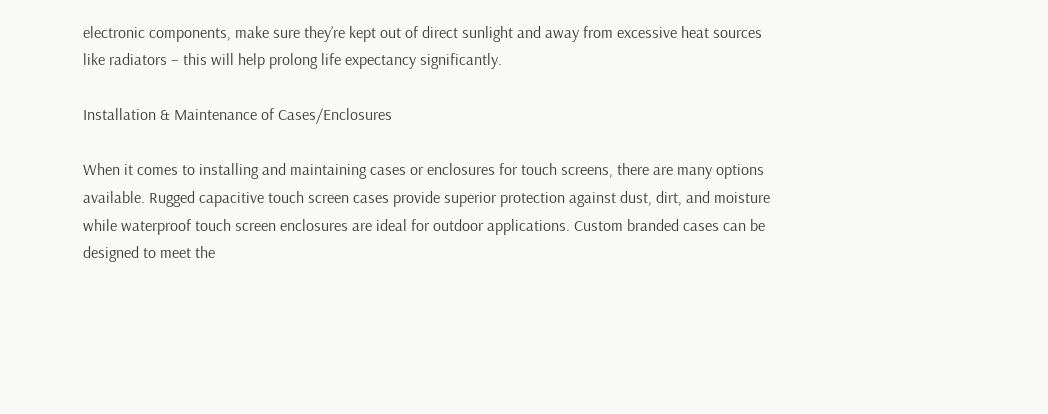electronic components, make sure they’re kept out of direct sunlight and away from excessive heat sources like radiators – this will help prolong life expectancy significantly.

Installation & Maintenance of Cases/Enclosures

When it comes to installing and maintaining cases or enclosures for touch screens, there are many options available. Rugged capacitive touch screen cases provide superior protection against dust, dirt, and moisture while waterproof touch screen enclosures are ideal for outdoor applications. Custom branded cases can be designed to meet the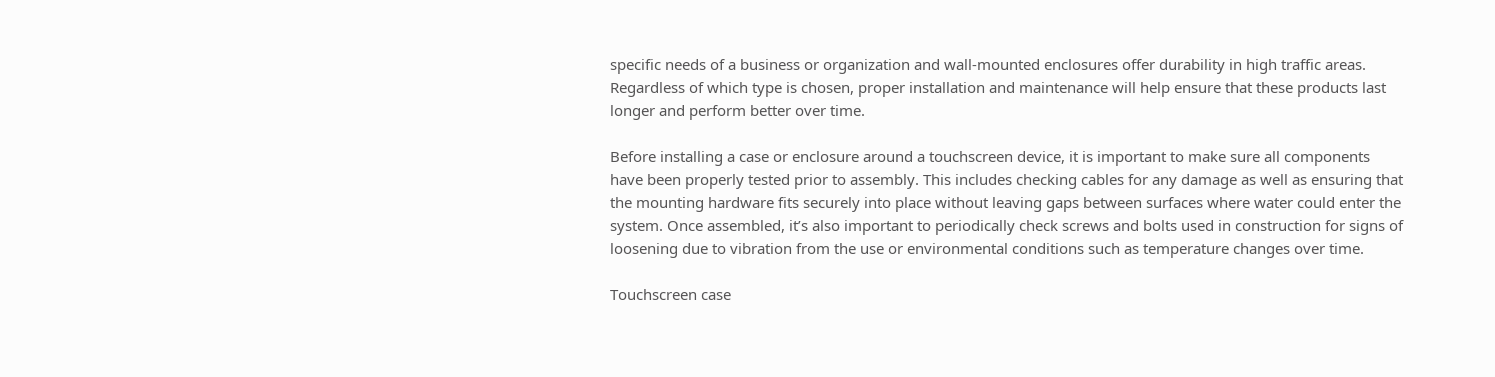specific needs of a business or organization and wall-mounted enclosures offer durability in high traffic areas. Regardless of which type is chosen, proper installation and maintenance will help ensure that these products last longer and perform better over time.

Before installing a case or enclosure around a touchscreen device, it is important to make sure all components have been properly tested prior to assembly. This includes checking cables for any damage as well as ensuring that the mounting hardware fits securely into place without leaving gaps between surfaces where water could enter the system. Once assembled, it’s also important to periodically check screws and bolts used in construction for signs of loosening due to vibration from the use or environmental conditions such as temperature changes over time.

Touchscreen case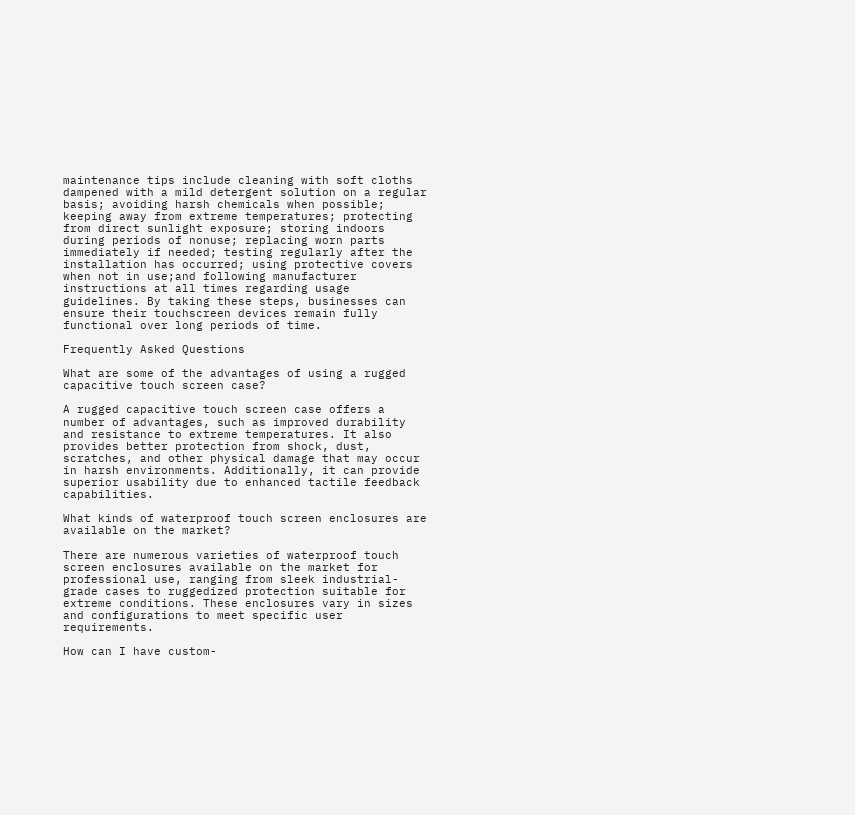maintenance tips include cleaning with soft cloths dampened with a mild detergent solution on a regular basis; avoiding harsh chemicals when possible; keeping away from extreme temperatures; protecting from direct sunlight exposure; storing indoors during periods of nonuse; replacing worn parts immediately if needed; testing regularly after the installation has occurred; using protective covers when not in use;and following manufacturer instructions at all times regarding usage guidelines. By taking these steps, businesses can ensure their touchscreen devices remain fully functional over long periods of time.

Frequently Asked Questions

What are some of the advantages of using a rugged capacitive touch screen case?

A rugged capacitive touch screen case offers a number of advantages, such as improved durability and resistance to extreme temperatures. It also provides better protection from shock, dust, scratches, and other physical damage that may occur in harsh environments. Additionally, it can provide superior usability due to enhanced tactile feedback capabilities.

What kinds of waterproof touch screen enclosures are available on the market?

There are numerous varieties of waterproof touch screen enclosures available on the market for professional use, ranging from sleek industrial-grade cases to ruggedized protection suitable for extreme conditions. These enclosures vary in sizes and configurations to meet specific user requirements.

How can I have custom-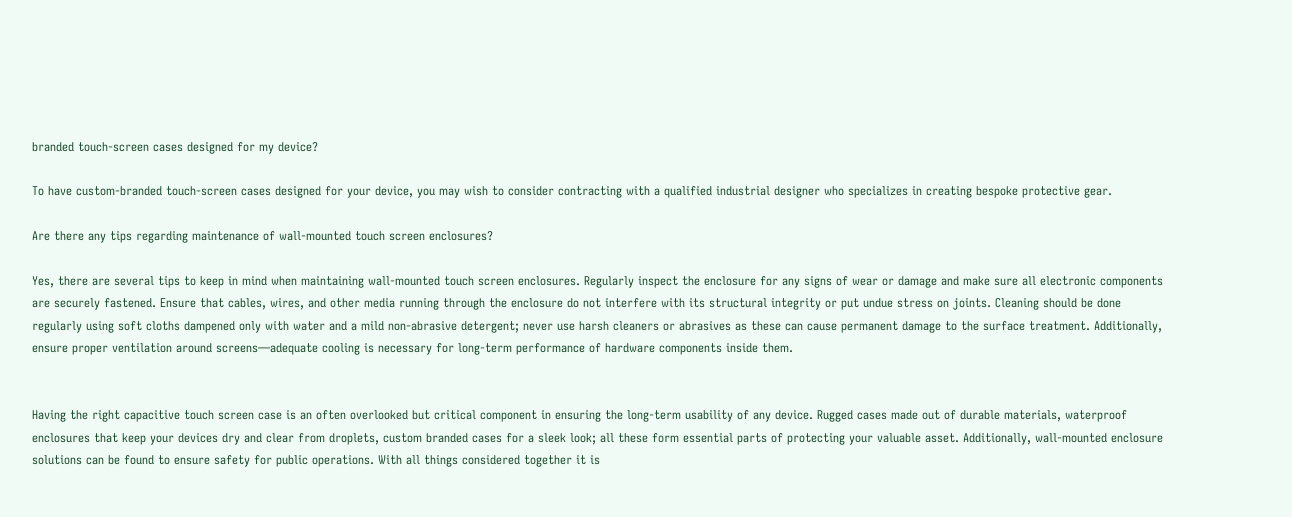branded touch-screen cases designed for my device?

To have custom-branded touch-screen cases designed for your device, you may wish to consider contracting with a qualified industrial designer who specializes in creating bespoke protective gear.

Are there any tips regarding maintenance of wall-mounted touch screen enclosures?

Yes, there are several tips to keep in mind when maintaining wall-mounted touch screen enclosures. Regularly inspect the enclosure for any signs of wear or damage and make sure all electronic components are securely fastened. Ensure that cables, wires, and other media running through the enclosure do not interfere with its structural integrity or put undue stress on joints. Cleaning should be done regularly using soft cloths dampened only with water and a mild non-abrasive detergent; never use harsh cleaners or abrasives as these can cause permanent damage to the surface treatment. Additionally, ensure proper ventilation around screens—adequate cooling is necessary for long-term performance of hardware components inside them.


Having the right capacitive touch screen case is an often overlooked but critical component in ensuring the long-term usability of any device. Rugged cases made out of durable materials, waterproof enclosures that keep your devices dry and clear from droplets, custom branded cases for a sleek look; all these form essential parts of protecting your valuable asset. Additionally, wall-mounted enclosure solutions can be found to ensure safety for public operations. With all things considered together it is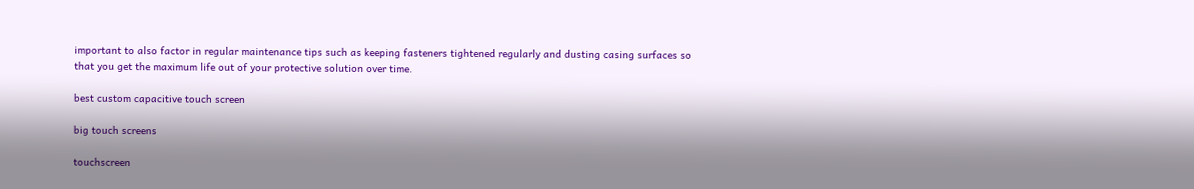important to also factor in regular maintenance tips such as keeping fasteners tightened regularly and dusting casing surfaces so that you get the maximum life out of your protective solution over time.

best custom capacitive touch screen

big touch screens

touchscreen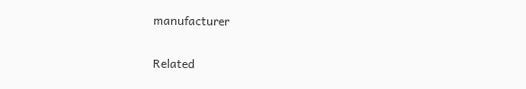manufacturer

Related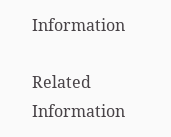Information

Related Information